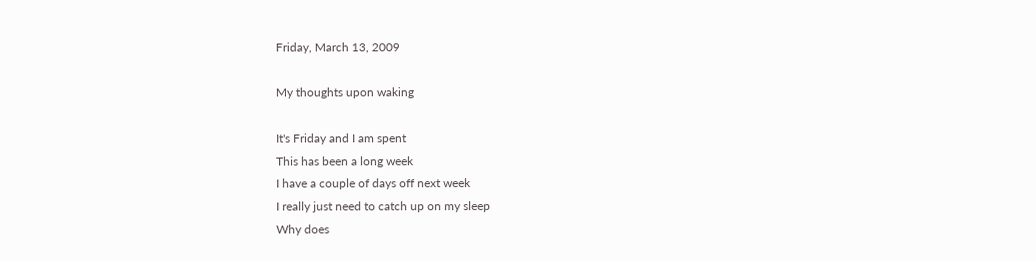Friday, March 13, 2009

My thoughts upon waking

It's Friday and I am spent
This has been a long week
I have a couple of days off next week
I really just need to catch up on my sleep
Why does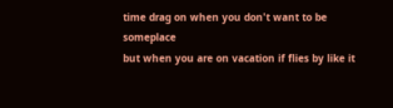time drag on when you don't want to be someplace
but when you are on vacation if flies by like it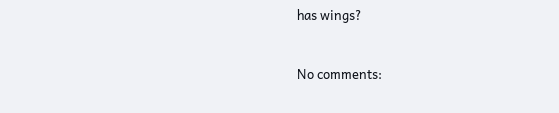has wings?


No comments: